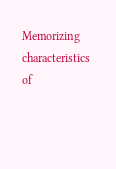Memorizing characteristics of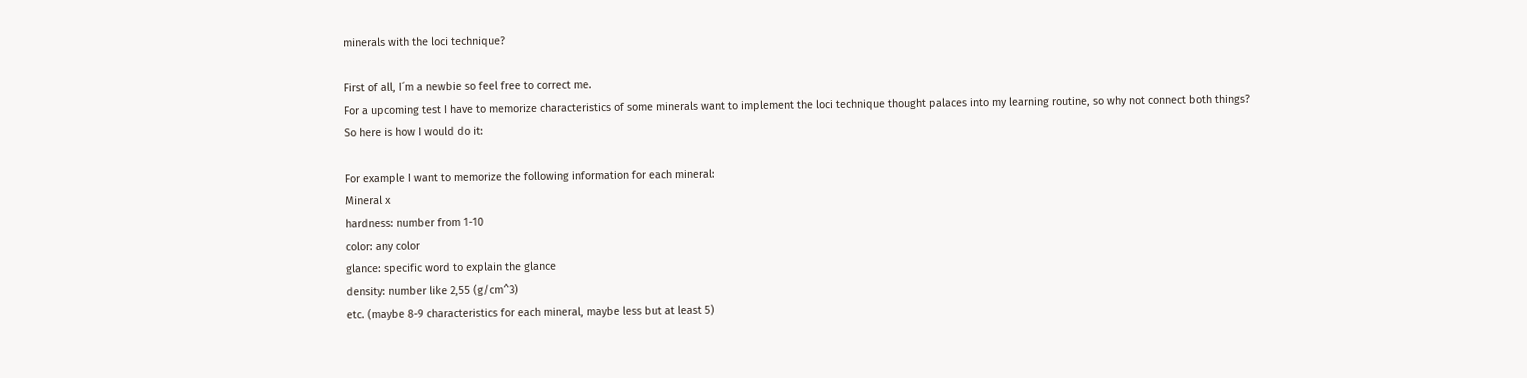minerals with the loci technique?

First of all, I´m a newbie so feel free to correct me.
For a upcoming test I have to memorize characteristics of some minerals want to implement the loci technique thought palaces into my learning routine, so why not connect both things?
So here is how I would do it:

For example I want to memorize the following information for each mineral:
Mineral x
hardness: number from 1-10
color: any color
glance: specific word to explain the glance
density: number like 2,55 (g/cm^3)
etc. (maybe 8-9 characteristics for each mineral, maybe less but at least 5)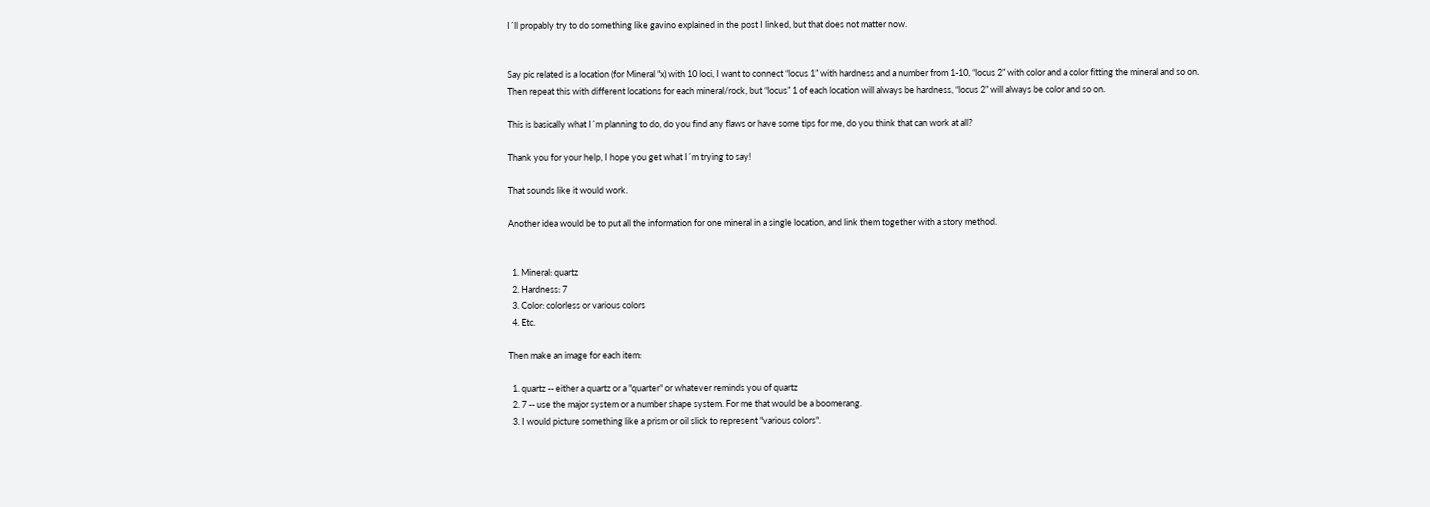I´ll propably try to do something like gavino explained in the post I linked, but that does not matter now.


Say pic related is a location (for Mineral "x) with 10 loci, I want to connect “locus 1” with hardness and a number from 1-10, “locus 2” with color and a color fitting the mineral and so on.
Then repeat this with different locations for each mineral/rock, but “locus” 1 of each location will always be hardness, “locus 2” will always be color and so on.

This is basically what I´m planning to do, do you find any flaws or have some tips for me, do you think that can work at all?

Thank you for your help, I hope you get what I´m trying to say!

That sounds like it would work.

Another idea would be to put all the information for one mineral in a single location, and link them together with a story method.


  1. Mineral: quartz
  2. Hardness: 7
  3. Color: colorless or various colors
  4. Etc.

Then make an image for each item:

  1. quartz -- either a quartz or a "quarter" or whatever reminds you of quartz
  2. 7 -- use the major system or a number shape system. For me that would be a boomerang.
  3. I would picture something like a prism or oil slick to represent "various colors".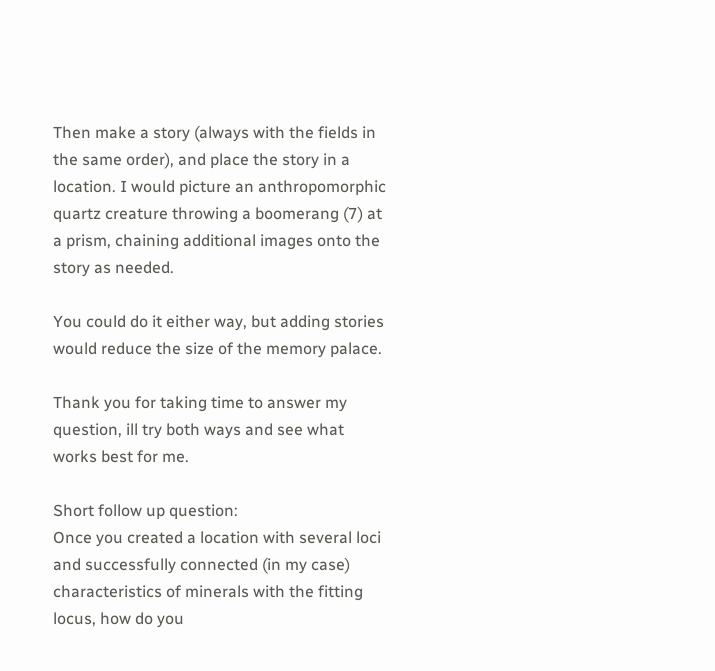Then make a story (always with the fields in the same order), and place the story in a location. I would picture an anthropomorphic quartz creature throwing a boomerang (7) at a prism, chaining additional images onto the story as needed.

You could do it either way, but adding stories would reduce the size of the memory palace.

Thank you for taking time to answer my question, ill try both ways and see what works best for me.

Short follow up question:
Once you created a location with several loci and successfully connected (in my case) characteristics of minerals with the fitting locus, how do you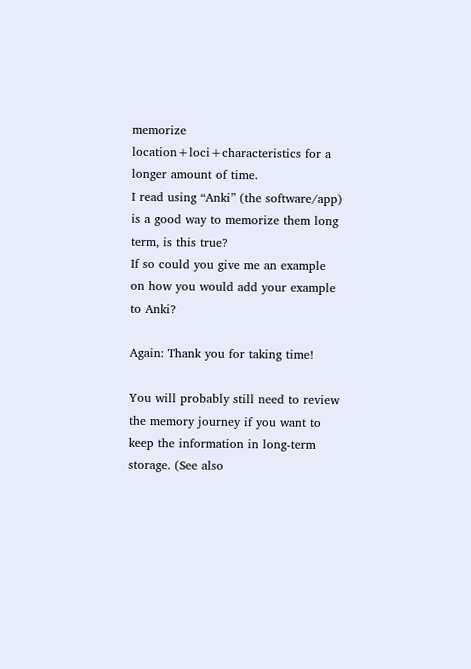memorize location+loci+characteristics for a longer amount of time.
I read using “Anki” (the software/app) is a good way to memorize them long term, is this true?
If so could you give me an example on how you would add your example to Anki?

Again: Thank you for taking time!

You will probably still need to review the memory journey if you want to keep the information in long-term storage. (See also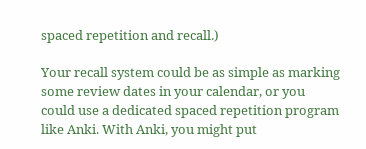spaced repetition and recall.)

Your recall system could be as simple as marking some review dates in your calendar, or you could use a dedicated spaced repetition program like Anki. With Anki, you might put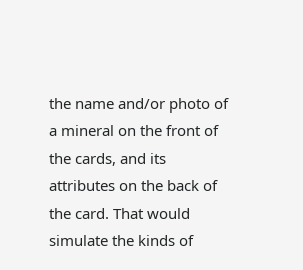the name and/or photo of a mineral on the front of the cards, and its attributes on the back of the card. That would simulate the kinds of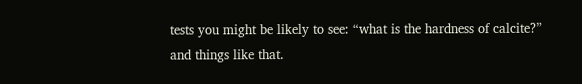tests you might be likely to see: “what is the hardness of calcite?” and things like that.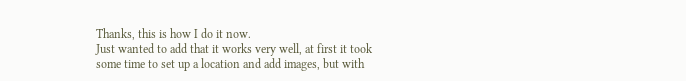Thanks, this is how I do it now.
Just wanted to add that it works very well, at first it took some time to set up a location and add images, but with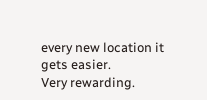every new location it gets easier.
Very rewarding.